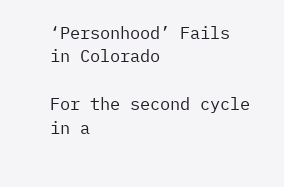‘Personhood’ Fails in Colorado

For the second cycle in a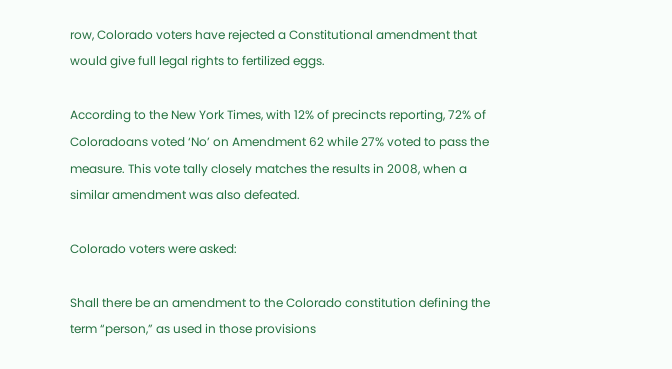row, Colorado voters have rejected a Constitutional amendment that would give full legal rights to fertilized eggs.

According to the New York Times, with 12% of precincts reporting, 72% of Coloradoans voted ‘No’ on Amendment 62 while 27% voted to pass the measure. This vote tally closely matches the results in 2008, when a similar amendment was also defeated.

Colorado voters were asked:

Shall there be an amendment to the Colorado constitution defining the term “person,” as used in those provisions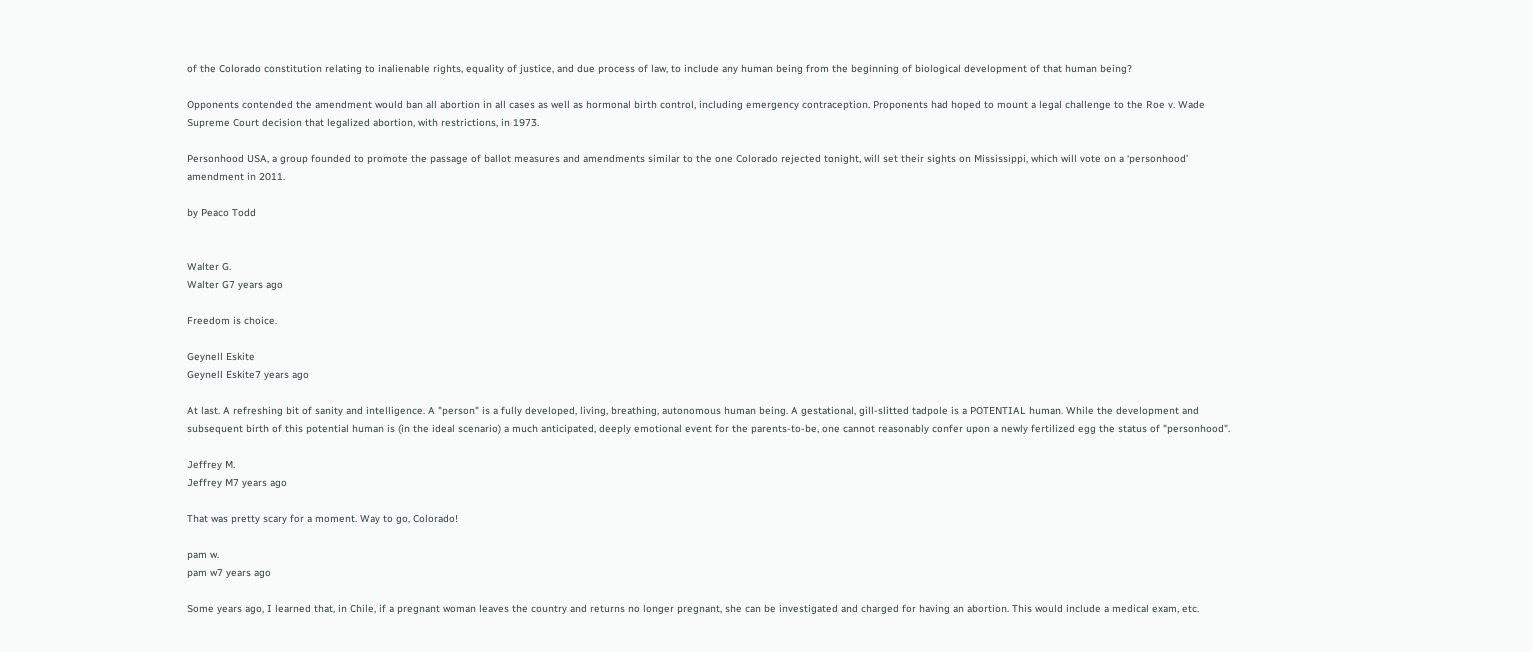of the Colorado constitution relating to inalienable rights, equality of justice, and due process of law, to include any human being from the beginning of biological development of that human being?

Opponents contended the amendment would ban all abortion in all cases as well as hormonal birth control, including emergency contraception. Proponents had hoped to mount a legal challenge to the Roe v. Wade Supreme Court decision that legalized abortion, with restrictions, in 1973.

Personhood USA, a group founded to promote the passage of ballot measures and amendments similar to the one Colorado rejected tonight, will set their sights on Mississippi, which will vote on a ‘personhood’ amendment in 2011.

by Peaco Todd


Walter G.
Walter G7 years ago

Freedom is choice.

Geynell Eskite
Geynell Eskite7 years ago

At last. A refreshing bit of sanity and intelligence. A "person" is a fully developed, living, breathing, autonomous human being. A gestational, gill-slitted tadpole is a POTENTIAL human. While the development and subsequent birth of this potential human is (in the ideal scenario) a much anticipated, deeply emotional event for the parents-to-be, one cannot reasonably confer upon a newly fertilized egg the status of "personhood".

Jeffrey M.
Jeffrey M7 years ago

That was pretty scary for a moment. Way to go, Colorado!

pam w.
pam w7 years ago

Some years ago, I learned that, in Chile, if a pregnant woman leaves the country and returns no longer pregnant, she can be investigated and charged for having an abortion. This would include a medical exam, etc.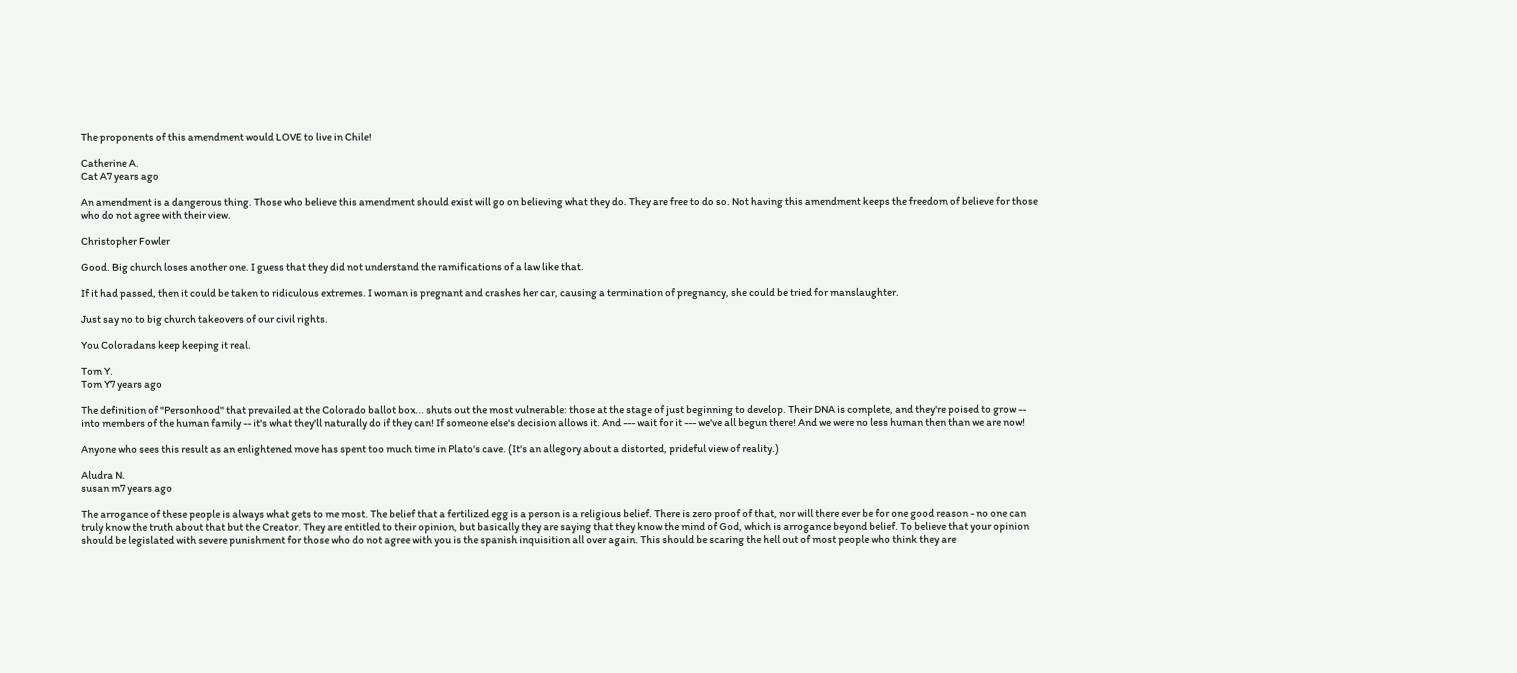The proponents of this amendment would LOVE to live in Chile!

Catherine A.
Cat A7 years ago

An amendment is a dangerous thing. Those who believe this amendment should exist will go on believing what they do. They are free to do so. Not having this amendment keeps the freedom of believe for those who do not agree with their view.

Christopher Fowler

Good. Big church loses another one. I guess that they did not understand the ramifications of a law like that.

If it had passed, then it could be taken to ridiculous extremes. I woman is pregnant and crashes her car, causing a termination of pregnancy, she could be tried for manslaughter.

Just say no to big church takeovers of our civil rights.

You Coloradans keep keeping it real.

Tom Y.
Tom Y7 years ago

The definition of "Personhood" that prevailed at the Colorado ballot box... shuts out the most vulnerable: those at the stage of just beginning to develop. Their DNA is complete, and they're poised to grow -- into members of the human family -- it's what they'll naturally do if they can! If someone else's decision allows it. And --- wait for it --- we've all begun there! And we were no less human then than we are now!

Anyone who sees this result as an enlightened move has spent too much time in Plato's cave. (It's an allegory about a distorted, prideful view of reality.)

Aludra N.
susan m7 years ago

The arrogance of these people is always what gets to me most. The belief that a fertilized egg is a person is a religious belief. There is zero proof of that, nor will there ever be for one good reason - no one can truly know the truth about that but the Creator. They are entitled to their opinion, but basically they are saying that they know the mind of God, which is arrogance beyond belief. To believe that your opinion should be legislated with severe punishment for those who do not agree with you is the spanish inquisition all over again. This should be scaring the hell out of most people who think they are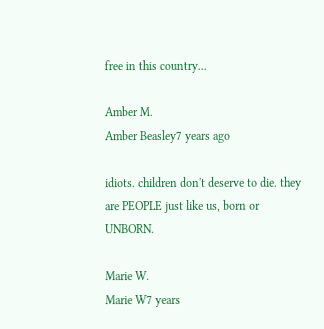free in this country...

Amber M.
Amber Beasley7 years ago

idiots. children don't deserve to die. they are PEOPLE just like us, born or UNBORN.

Marie W.
Marie W7 years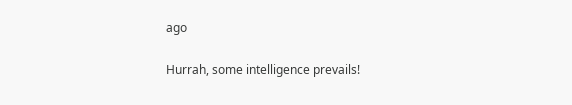ago

Hurrah, some intelligence prevails!